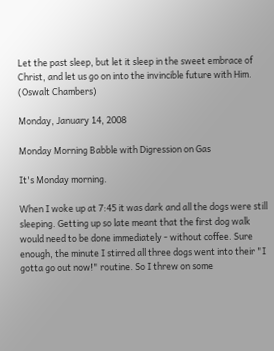Let the past sleep, but let it sleep in the sweet embrace of Christ, and let us go on into the invincible future with Him. (Oswalt Chambers)

Monday, January 14, 2008

Monday Morning Babble with Digression on Gas

It's Monday morning.

When I woke up at 7:45 it was dark and all the dogs were still sleeping. Getting up so late meant that the first dog walk would need to be done immediately - without coffee. Sure enough, the minute I stirred all three dogs went into their "I gotta go out now!" routine. So I threw on some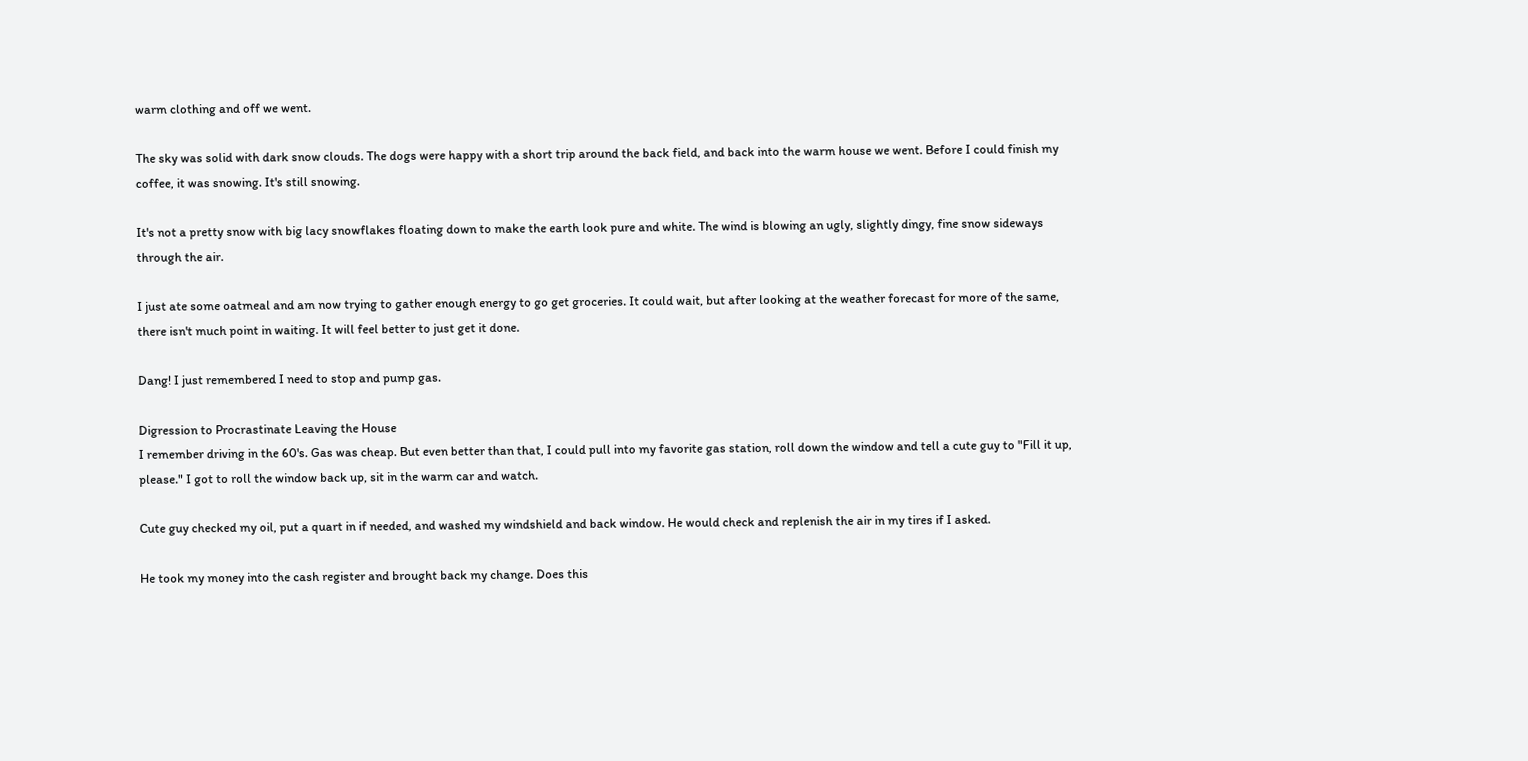warm clothing and off we went.

The sky was solid with dark snow clouds. The dogs were happy with a short trip around the back field, and back into the warm house we went. Before I could finish my coffee, it was snowing. It's still snowing.

It's not a pretty snow with big lacy snowflakes floating down to make the earth look pure and white. The wind is blowing an ugly, slightly dingy, fine snow sideways through the air.

I just ate some oatmeal and am now trying to gather enough energy to go get groceries. It could wait, but after looking at the weather forecast for more of the same, there isn't much point in waiting. It will feel better to just get it done.

Dang! I just remembered I need to stop and pump gas.

Digression to Procrastinate Leaving the House
I remember driving in the 60's. Gas was cheap. But even better than that, I could pull into my favorite gas station, roll down the window and tell a cute guy to "Fill it up, please." I got to roll the window back up, sit in the warm car and watch.

Cute guy checked my oil, put a quart in if needed, and washed my windshield and back window. He would check and replenish the air in my tires if I asked.

He took my money into the cash register and brought back my change. Does this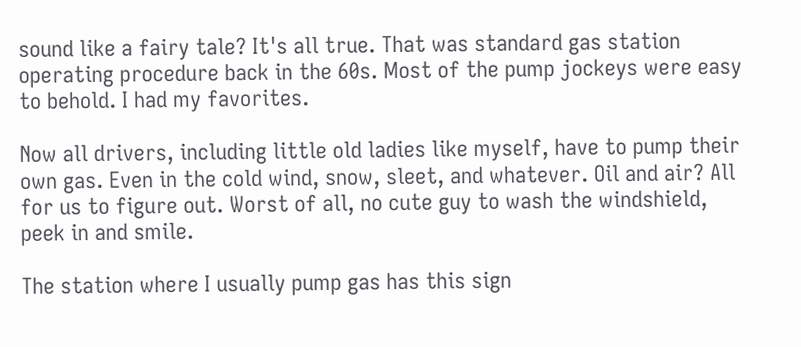sound like a fairy tale? It's all true. That was standard gas station operating procedure back in the 60s. Most of the pump jockeys were easy to behold. I had my favorites.

Now all drivers, including little old ladies like myself, have to pump their own gas. Even in the cold wind, snow, sleet, and whatever. Oil and air? All for us to figure out. Worst of all, no cute guy to wash the windshield, peek in and smile.

The station where I usually pump gas has this sign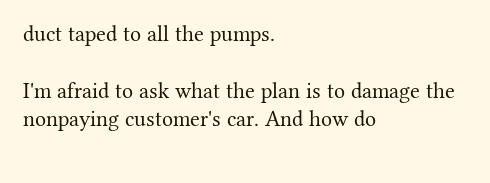duct taped to all the pumps.

I'm afraid to ask what the plan is to damage the nonpaying customer's car. And how do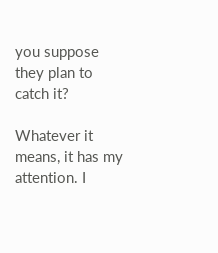you suppose they plan to catch it?

Whatever it means, it has my attention. I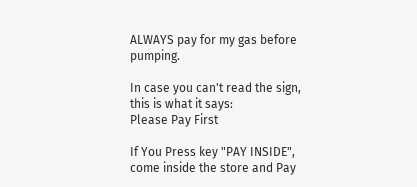ALWAYS pay for my gas before pumping.

In case you can't read the sign, this is what it says:
Please Pay First

If You Press key "PAY INSIDE", come inside the store and Pay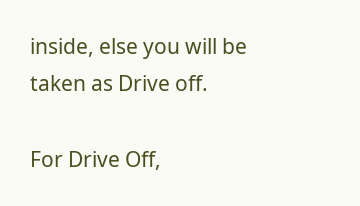inside, else you will be taken as Drive off.

For Drive Off,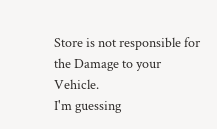Store is not responsible for the Damage to your Vehicle.
I'm guessing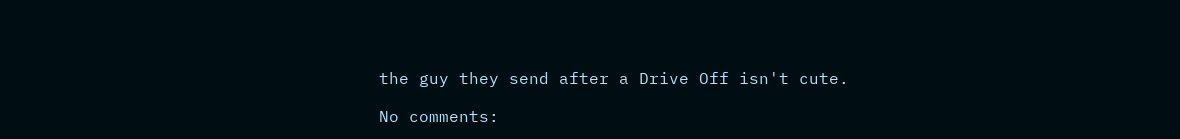the guy they send after a Drive Off isn't cute.

No comments: